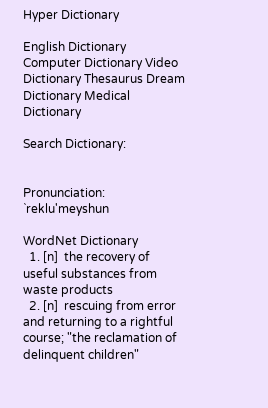Hyper Dictionary

English Dictionary Computer Dictionary Video Dictionary Thesaurus Dream Dictionary Medical Dictionary

Search Dictionary:


Pronunciation:  `reklu'meyshun

WordNet Dictionary
  1. [n]  the recovery of useful substances from waste products
  2. [n]  rescuing from error and returning to a rightful course; "the reclamation of delinquent children"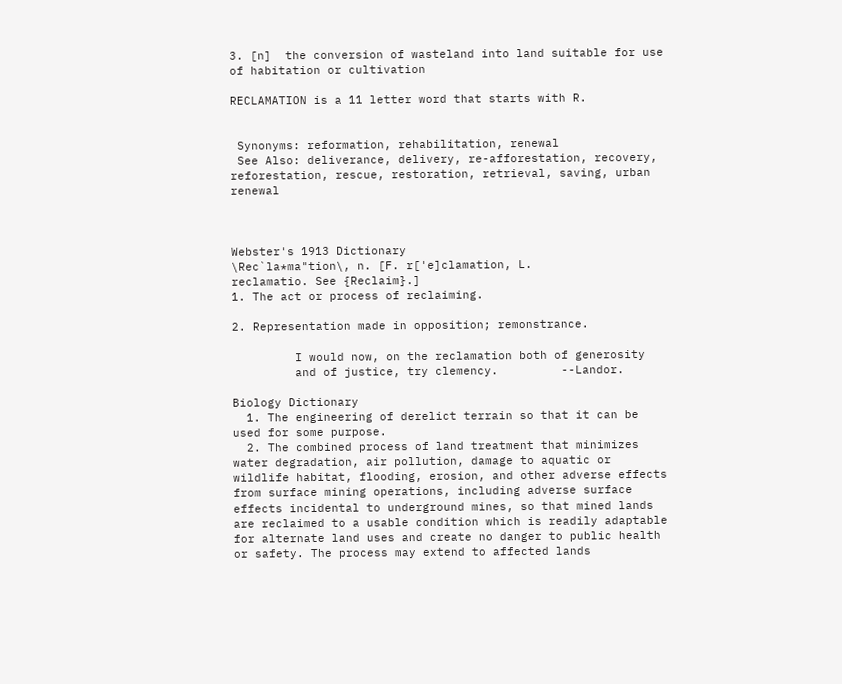3. [n]  the conversion of wasteland into land suitable for use of habitation or cultivation

RECLAMATION is a 11 letter word that starts with R.


 Synonyms: reformation, rehabilitation, renewal
 See Also: deliverance, delivery, re-afforestation, recovery, reforestation, rescue, restoration, retrieval, saving, urban renewal



Webster's 1913 Dictionary
\Rec`la*ma"tion\, n. [F. r['e]clamation, L.
reclamatio. See {Reclaim}.]
1. The act or process of reclaiming.

2. Representation made in opposition; remonstrance.

         I would now, on the reclamation both of generosity
         and of justice, try clemency.         --Landor.

Biology Dictionary
  1. The engineering of derelict terrain so that it can be used for some purpose.
  2. The combined process of land treatment that minimizes water degradation, air pollution, damage to aquatic or wildlife habitat, flooding, erosion, and other adverse effects from surface mining operations, including adverse surface effects incidental to underground mines, so that mined lands are reclaimed to a usable condition which is readily adaptable for alternate land uses and create no danger to public health or safety. The process may extend to affected lands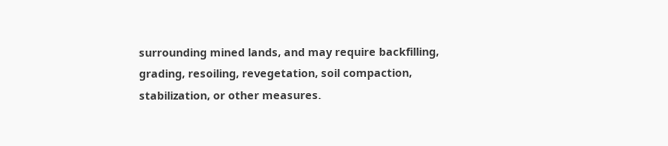surrounding mined lands, and may require backfilling, grading, resoiling, revegetation, soil compaction, stabilization, or other measures.